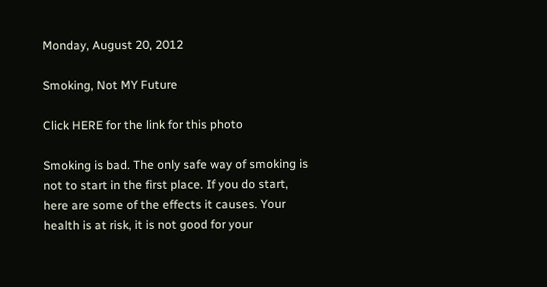Monday, August 20, 2012

Smoking, Not MY Future

Click HERE for the link for this photo

Smoking is bad. The only safe way of smoking is not to start in the first place. If you do start, here are some of the effects it causes. Your health is at risk, it is not good for your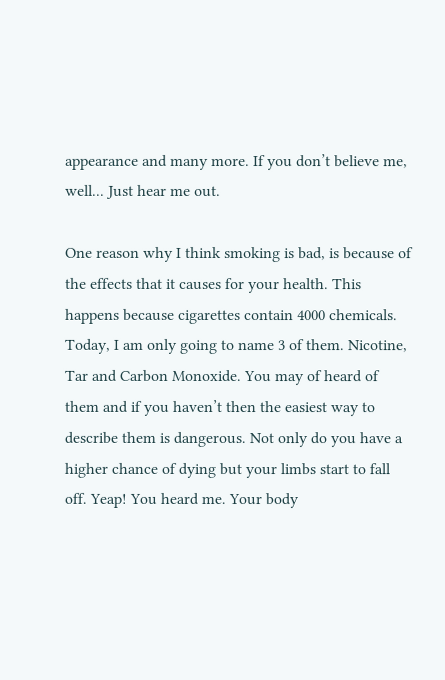appearance and many more. If you don’t believe me, well... Just hear me out.

One reason why I think smoking is bad, is because of the effects that it causes for your health. This happens because cigarettes contain 4000 chemicals. Today, I am only going to name 3 of them. Nicotine, Tar and Carbon Monoxide. You may of heard of them and if you haven’t then the easiest way to describe them is dangerous. Not only do you have a higher chance of dying but your limbs start to fall off. Yeap! You heard me. Your body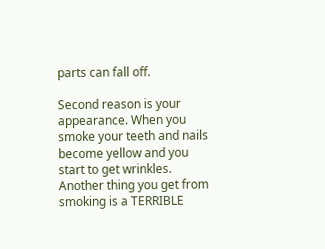parts can fall off.

Second reason is your appearance. When you smoke your teeth and nails become yellow and you start to get wrinkles. Another thing you get from smoking is a TERRIBLE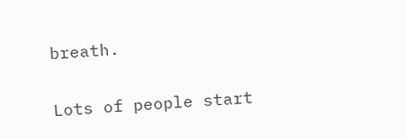breath.

Lots of people start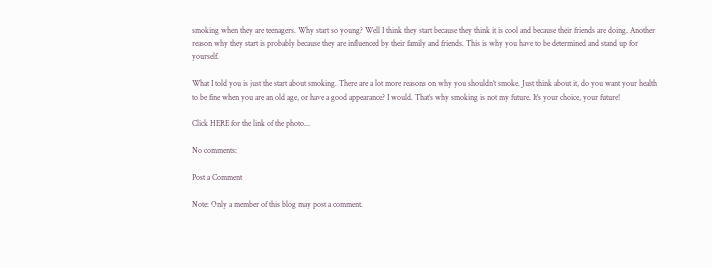smoking when they are teenagers. Why start so young? Well I think they start because they think it is cool and because their friends are doing. Another reason why they start is probably because they are influenced by their family and friends. This is why you have to be determined and stand up for yourself.

What I told you is just the start about smoking. There are a lot more reasons on why you shouldn’t smoke. Just think about it, do you want your health to be fine when you are an old age, or have a good appearance? I would. That’s why smoking is not my future. It’s your choice, your future!

Click HERE for the link of the photo...

No comments:

Post a Comment

Note: Only a member of this blog may post a comment.